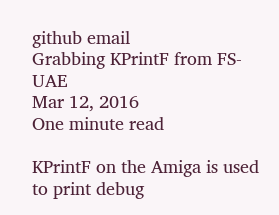github email
Grabbing KPrintF from FS-UAE
Mar 12, 2016
One minute read

KPrintF on the Amiga is used to print debug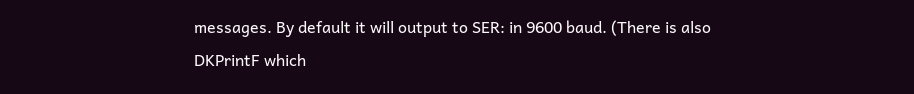messages. By default it will output to SER: in 9600 baud. (There is also DKPrintF which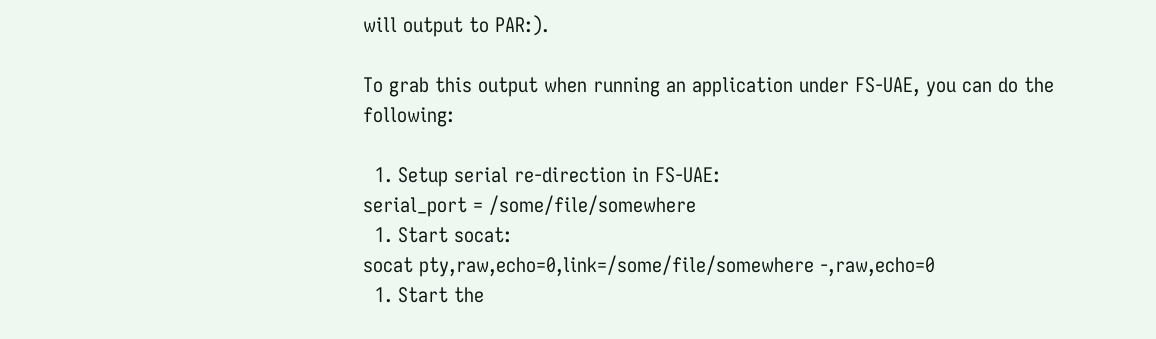will output to PAR:).

To grab this output when running an application under FS-UAE, you can do the following:

  1. Setup serial re-direction in FS-UAE:
serial_port = /some/file/somewhere
  1. Start socat:
socat pty,raw,echo=0,link=/some/file/somewhere -,raw,echo=0
  1. Start the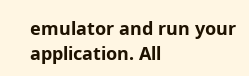emulator and run your application. All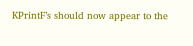KPrintF’s should now appear to the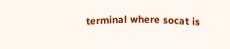terminal where socat is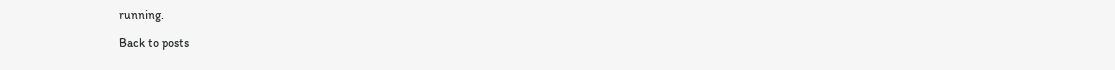running.

Back to posts